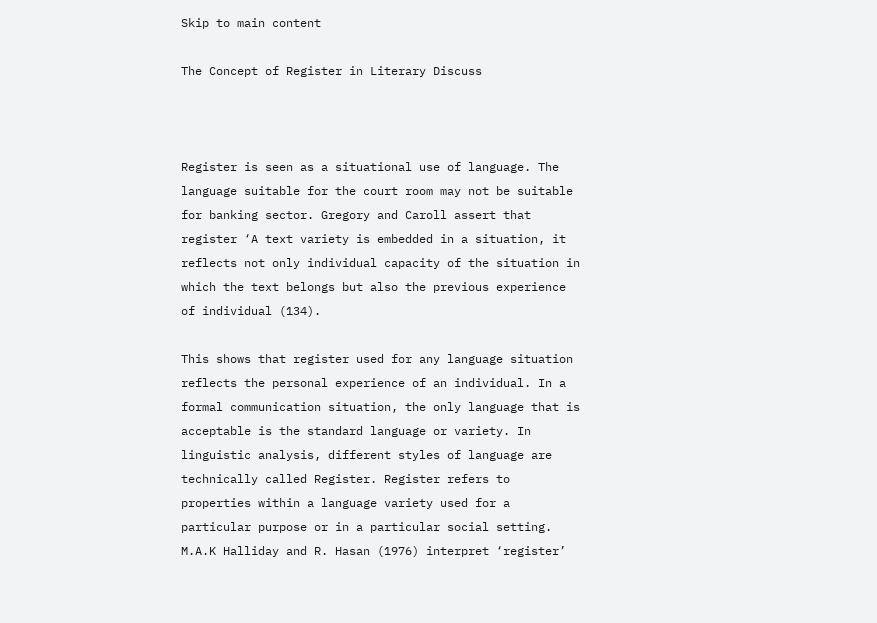Skip to main content

The Concept of Register in Literary Discuss



Register is seen as a situational use of language. The language suitable for the court room may not be suitable for banking sector. Gregory and Caroll assert that register ‘A text variety is embedded in a situation, it reflects not only individual capacity of the situation in which the text belongs but also the previous experience of individual (134).

This shows that register used for any language situation reflects the personal experience of an individual. In a formal communication situation, the only language that is acceptable is the standard language or variety. In linguistic analysis, different styles of language are technically called Register. Register refers to properties within a language variety used for a particular purpose or in a particular social setting. M.A.K Halliday and R. Hasan (1976) interpret ‘register’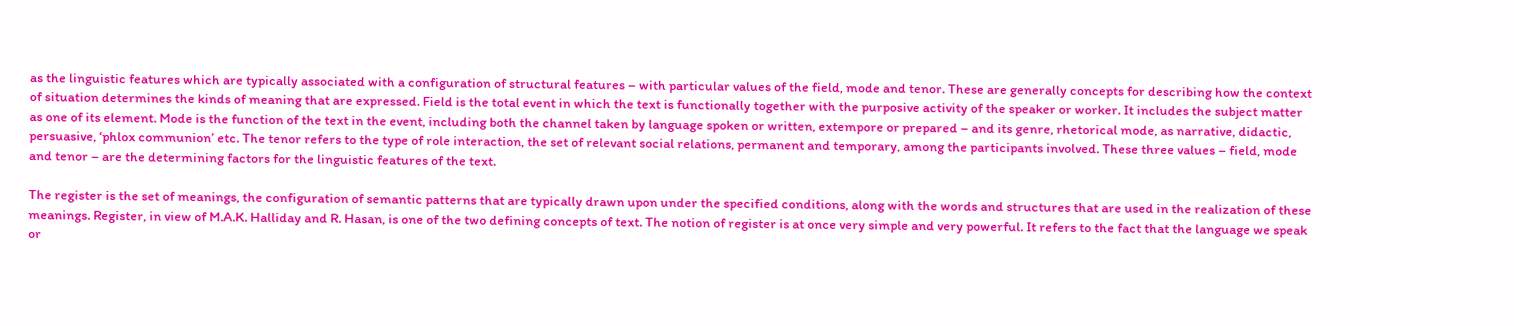as the linguistic features which are typically associated with a configuration of structural features – with particular values of the field, mode and tenor. These are generally concepts for describing how the context of situation determines the kinds of meaning that are expressed. Field is the total event in which the text is functionally together with the purposive activity of the speaker or worker. It includes the subject matter as one of its element. Mode is the function of the text in the event, including both the channel taken by language spoken or written, extempore or prepared – and its genre, rhetorical mode, as narrative, didactic, persuasive, ‘phlox communion’ etc. The tenor refers to the type of role interaction, the set of relevant social relations, permanent and temporary, among the participants involved. These three values – field, mode and tenor – are the determining factors for the linguistic features of the text.

The register is the set of meanings, the configuration of semantic patterns that are typically drawn upon under the specified conditions, along with the words and structures that are used in the realization of these meanings. Register, in view of M.A.K. Halliday and R. Hasan, is one of the two defining concepts of text. The notion of register is at once very simple and very powerful. It refers to the fact that the language we speak or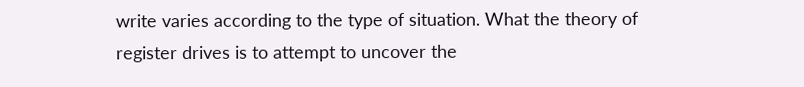write varies according to the type of situation. What the theory of register drives is to attempt to uncover the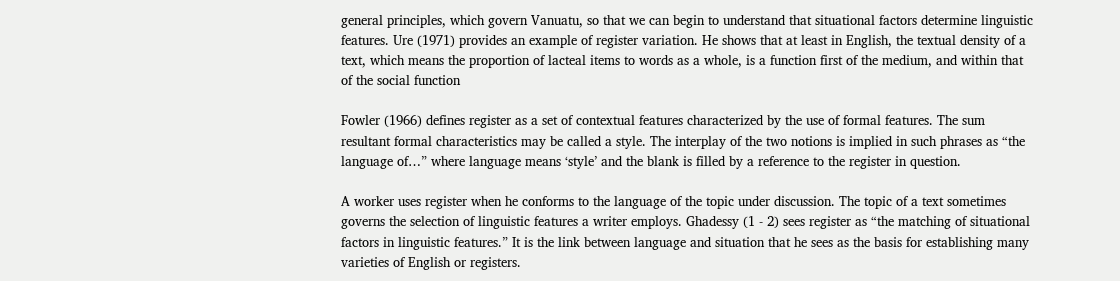general principles, which govern Vanuatu, so that we can begin to understand that situational factors determine linguistic features. Ure (1971) provides an example of register variation. He shows that at least in English, the textual density of a text, which means the proportion of lacteal items to words as a whole, is a function first of the medium, and within that of the social function

Fowler (1966) defines register as a set of contextual features characterized by the use of formal features. The sum resultant formal characteristics may be called a style. The interplay of the two notions is implied in such phrases as “the language of…” where language means ‘style’ and the blank is filled by a reference to the register in question.

A worker uses register when he conforms to the language of the topic under discussion. The topic of a text sometimes governs the selection of linguistic features a writer employs. Ghadessy (1 - 2) sees register as “the matching of situational factors in linguistic features.” It is the link between language and situation that he sees as the basis for establishing many varieties of English or registers.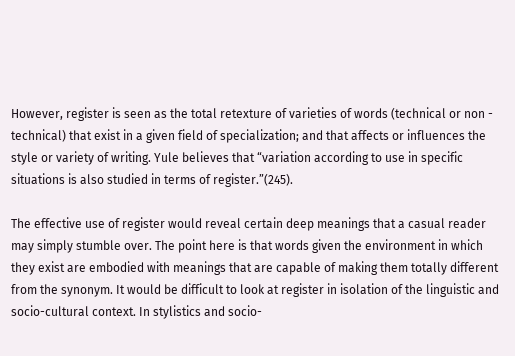However, register is seen as the total retexture of varieties of words (technical or non - technical) that exist in a given field of specialization; and that affects or influences the style or variety of writing. Yule believes that “variation according to use in specific situations is also studied in terms of register.”(245).

The effective use of register would reveal certain deep meanings that a casual reader may simply stumble over. The point here is that words given the environment in which they exist are embodied with meanings that are capable of making them totally different from the synonym. It would be difficult to look at register in isolation of the linguistic and socio-cultural context. In stylistics and socio-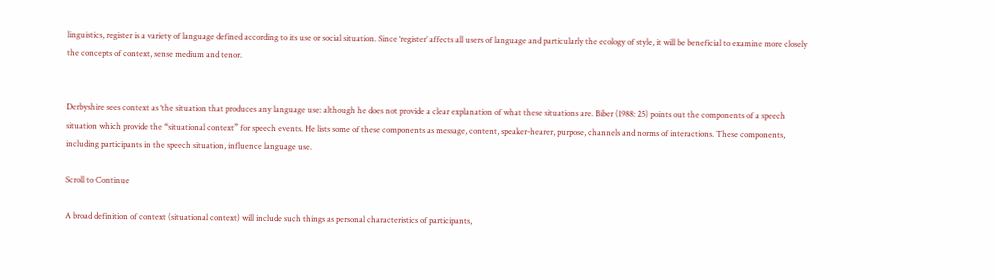linguistics, register is a variety of language defined according to its use or social situation. Since ‘register’ affects all users of language and particularly the ecology of style, it will be beneficial to examine more closely the concepts of context, sense medium and tenor.


Derbyshire sees context as ‘the situation that produces any language use: although he does not provide a clear explanation of what these situations are. Biber (1988: 25) points out the components of a speech situation which provide the “situational context” for speech events. He lists some of these components as message, content, speaker-hearer, purpose, channels and norms of interactions. These components, including participants in the speech situation, influence language use.

Scroll to Continue

A broad definition of context (situational context) will include such things as personal characteristics of participants,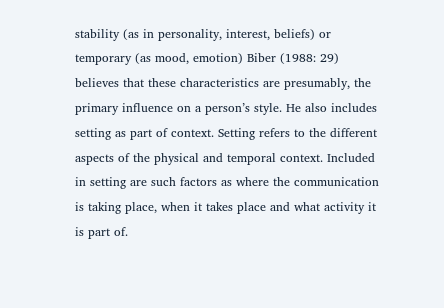stability (as in personality, interest, beliefs) or temporary (as mood, emotion) Biber (1988: 29) believes that these characteristics are presumably, the primary influence on a person’s style. He also includes setting as part of context. Setting refers to the different aspects of the physical and temporal context. Included in setting are such factors as where the communication is taking place, when it takes place and what activity it is part of.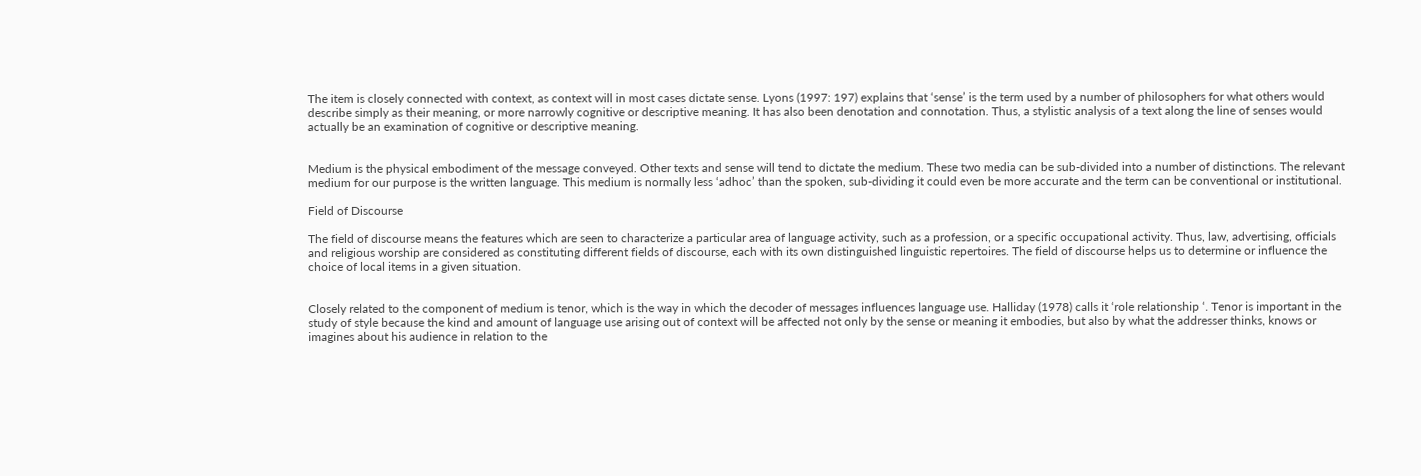The item is closely connected with context, as context will in most cases dictate sense. Lyons (1997: 197) explains that ‘sense’ is the term used by a number of philosophers for what others would describe simply as their meaning, or more narrowly cognitive or descriptive meaning. It has also been denotation and connotation. Thus, a stylistic analysis of a text along the line of senses would actually be an examination of cognitive or descriptive meaning.


Medium is the physical embodiment of the message conveyed. Other texts and sense will tend to dictate the medium. These two media can be sub-divided into a number of distinctions. The relevant medium for our purpose is the written language. This medium is normally less ‘adhoc’ than the spoken, sub-dividing it could even be more accurate and the term can be conventional or institutional.

Field of Discourse

The field of discourse means the features which are seen to characterize a particular area of language activity, such as a profession, or a specific occupational activity. Thus, law, advertising, officials and religious worship are considered as constituting different fields of discourse, each with its own distinguished linguistic repertoires. The field of discourse helps us to determine or influence the choice of local items in a given situation.


Closely related to the component of medium is tenor, which is the way in which the decoder of messages influences language use. Halliday (1978) calls it ‘role relationship ‘. Tenor is important in the study of style because the kind and amount of language use arising out of context will be affected not only by the sense or meaning it embodies, but also by what the addresser thinks, knows or imagines about his audience in relation to the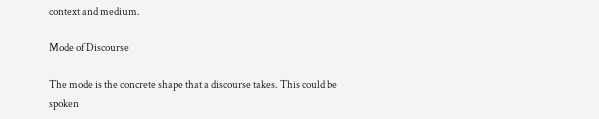context and medium.

Mode of Discourse

The mode is the concrete shape that a discourse takes. This could be spoken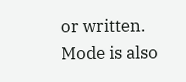or written. Mode is also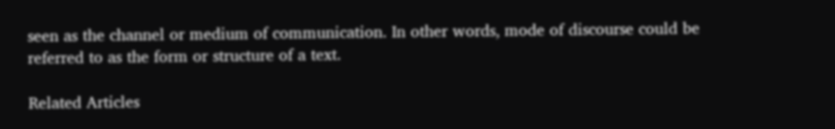seen as the channel or medium of communication. In other words, mode of discourse could be referred to as the form or structure of a text.

Related Articles